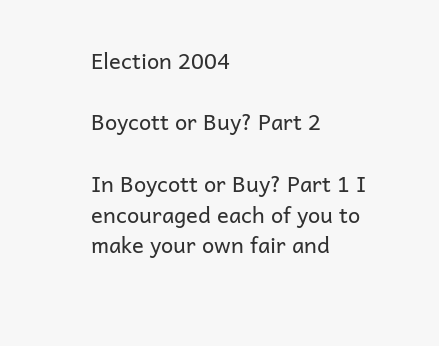Election 2004

Boycott or Buy? Part 2

In Boycott or Buy? Part 1 I encouraged each of you to make your own fair and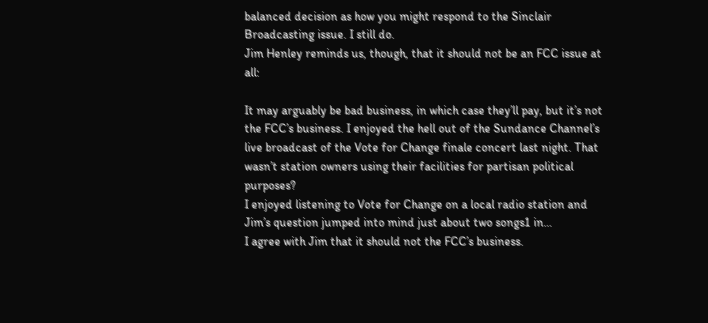balanced decision as how you might respond to the Sinclair Broadcasting issue. I still do.
Jim Henley reminds us, though, that it should not be an FCC issue at all:

It may arguably be bad business, in which case they’ll pay, but it’s not the FCC’s business. I enjoyed the hell out of the Sundance Channel’s live broadcast of the Vote for Change finale concert last night. That wasn’t station owners using their facilities for partisan political purposes?
I enjoyed listening to Vote for Change on a local radio station and Jim’s question jumped into mind just about two songs1 in…
I agree with Jim that it should not the FCC’s business.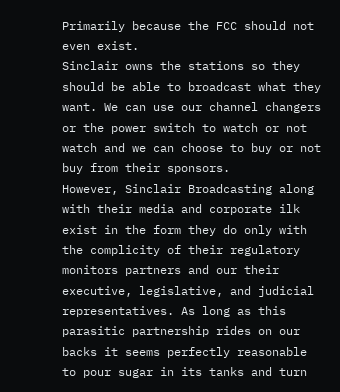Primarily because the FCC should not even exist.
Sinclair owns the stations so they should be able to broadcast what they want. We can use our channel changers or the power switch to watch or not watch and we can choose to buy or not buy from their sponsors.
However, Sinclair Broadcasting along with their media and corporate ilk exist in the form they do only with the complicity of their regulatory monitors partners and our their executive, legislative, and judicial representatives. As long as this parasitic partnership rides on our backs it seems perfectly reasonable to pour sugar in its tanks and turn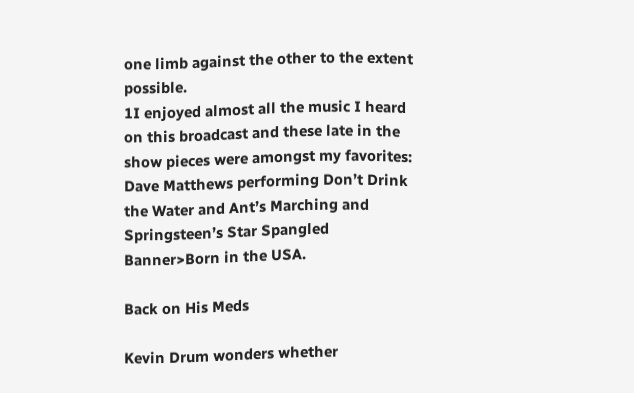one limb against the other to the extent possible.
1I enjoyed almost all the music I heard on this broadcast and these late in the show pieces were amongst my favorites: Dave Matthews performing Don’t Drink the Water and Ant’s Marching and Springsteen’s Star Spangled Banner>Born in the USA.

Back on His Meds

Kevin Drum wonders whether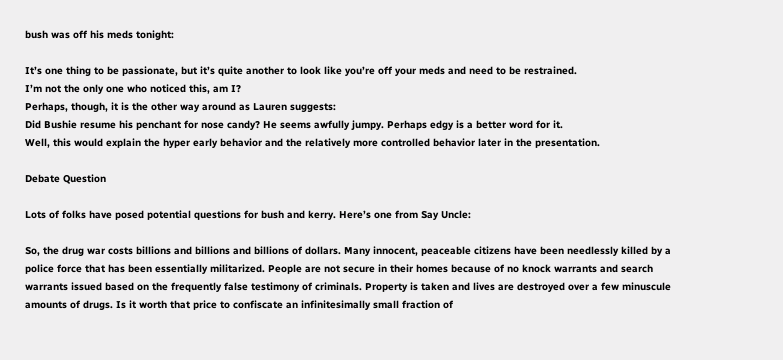bush was off his meds tonight:

It’s one thing to be passionate, but it’s quite another to look like you’re off your meds and need to be restrained.
I’m not the only one who noticed this, am I?
Perhaps, though, it is the other way around as Lauren suggests:
Did Bushie resume his penchant for nose candy? He seems awfully jumpy. Perhaps edgy is a better word for it.
Well, this would explain the hyper early behavior and the relatively more controlled behavior later in the presentation.

Debate Question

Lots of folks have posed potential questions for bush and kerry. Here’s one from Say Uncle:

So, the drug war costs billions and billions and billions of dollars. Many innocent, peaceable citizens have been needlessly killed by a police force that has been essentially militarized. People are not secure in their homes because of no knock warrants and search warrants issued based on the frequently false testimony of criminals. Property is taken and lives are destroyed over a few minuscule amounts of drugs. Is it worth that price to confiscate an infinitesimally small fraction of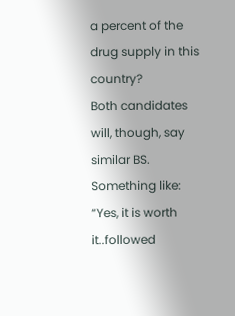a percent of the drug supply in this country?
Both candidates will, though, say similar BS. Something like: “Yes, it is worth it..followed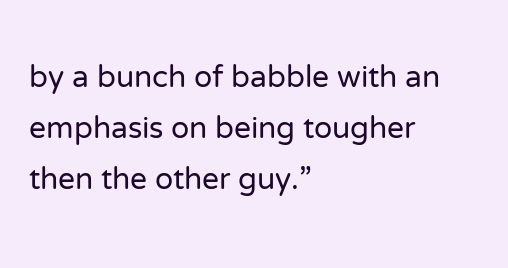by a bunch of babble with an emphasis on being tougher then the other guy.”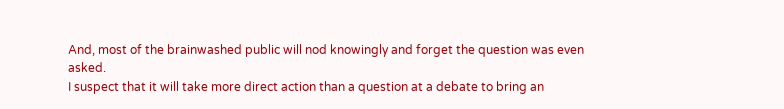And, most of the brainwashed public will nod knowingly and forget the question was even asked.
I suspect that it will take more direct action than a question at a debate to bring an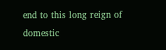end to this long reign of domestic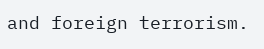and foreign terrorism.